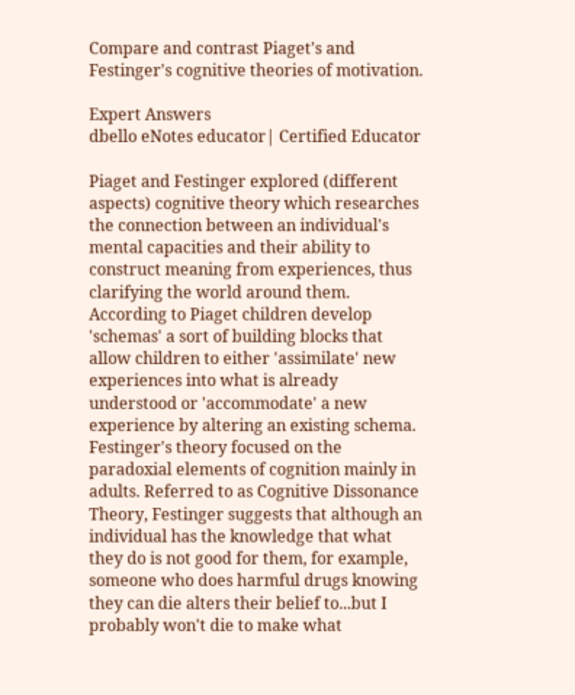Compare and contrast Piaget's and Festinger's cognitive theories of motivation.

Expert Answers
dbello eNotes educator| Certified Educator

Piaget and Festinger explored (different aspects) cognitive theory which researches the connection between an individual's mental capacities and their ability to construct meaning from experiences, thus clarifying the world around them. According to Piaget children develop 'schemas' a sort of building blocks that allow children to either 'assimilate' new experiences into what is already understood or 'accommodate' a new experience by altering an existing schema. Festinger's theory focused on the paradoxial elements of cognition mainly in adults. Referred to as Cognitive Dissonance Theory, Festinger suggests that although an individual has the knowledge that what they do is not good for them, for example, someone who does harmful drugs knowing they can die alters their belief to...but I probably won't die to make what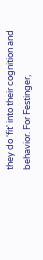they do 'fit' into their cognition and behavior. For Festinger,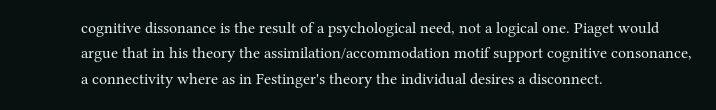cognitive dissonance is the result of a psychological need, not a logical one. Piaget would argue that in his theory the assimilation/accommodation motif support cognitive consonance, a connectivity where as in Festinger's theory the individual desires a disconnect.